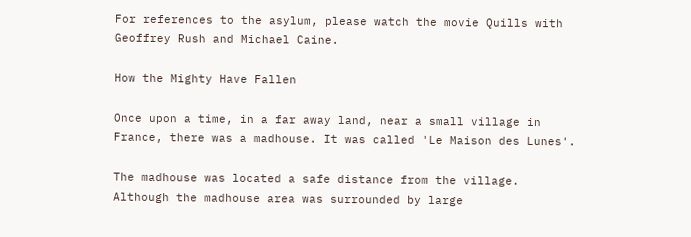For references to the asylum, please watch the movie Quills with Geoffrey Rush and Michael Caine.

How the Mighty Have Fallen

Once upon a time, in a far away land, near a small village in France, there was a madhouse. It was called 'Le Maison des Lunes'.

The madhouse was located a safe distance from the village. Although the madhouse area was surrounded by large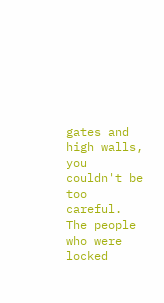gates and high walls, you couldn't be too careful. The people who were locked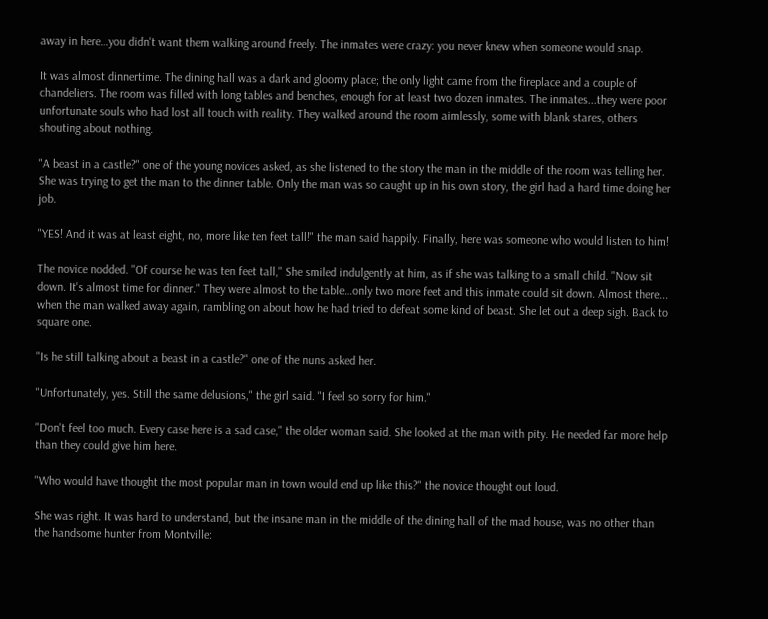away in here…you didn't want them walking around freely. The inmates were crazy: you never knew when someone would snap.

It was almost dinnertime. The dining hall was a dark and gloomy place; the only light came from the fireplace and a couple of chandeliers. The room was filled with long tables and benches, enough for at least two dozen inmates. The inmates...they were poor unfortunate souls who had lost all touch with reality. They walked around the room aimlessly, some with blank stares, others shouting about nothing.

"A beast in a castle?" one of the young novices asked, as she listened to the story the man in the middle of the room was telling her. She was trying to get the man to the dinner table. Only the man was so caught up in his own story, the girl had a hard time doing her job.

"YES! And it was at least eight, no, more like ten feet tall!" the man said happily. Finally, here was someone who would listen to him!

The novice nodded. "Of course he was ten feet tall," She smiled indulgently at him, as if she was talking to a small child. "Now sit down. It's almost time for dinner." They were almost to the table…only two more feet and this inmate could sit down. Almost there... when the man walked away again, rambling on about how he had tried to defeat some kind of beast. She let out a deep sigh. Back to square one.

"Is he still talking about a beast in a castle?" one of the nuns asked her.

"Unfortunately, yes. Still the same delusions," the girl said. "I feel so sorry for him."

"Don't feel too much. Every case here is a sad case," the older woman said. She looked at the man with pity. He needed far more help than they could give him here.

"Who would have thought the most popular man in town would end up like this?" the novice thought out loud.

She was right. It was hard to understand, but the insane man in the middle of the dining hall of the mad house, was no other than the handsome hunter from Montville: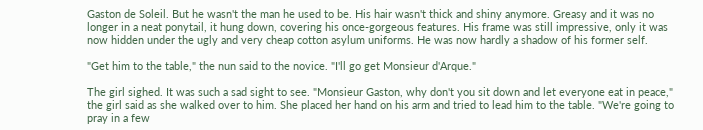Gaston de Soleil. But he wasn't the man he used to be. His hair wasn't thick and shiny anymore. Greasy and it was no longer in a neat ponytail, it hung down, covering his once-gorgeous features. His frame was still impressive, only it was now hidden under the ugly and very cheap cotton asylum uniforms. He was now hardly a shadow of his former self.

"Get him to the table," the nun said to the novice. "I'll go get Monsieur d'Arque."

The girl sighed. It was such a sad sight to see. "Monsieur Gaston, why don't you sit down and let everyone eat in peace," the girl said as she walked over to him. She placed her hand on his arm and tried to lead him to the table. "We're going to pray in a few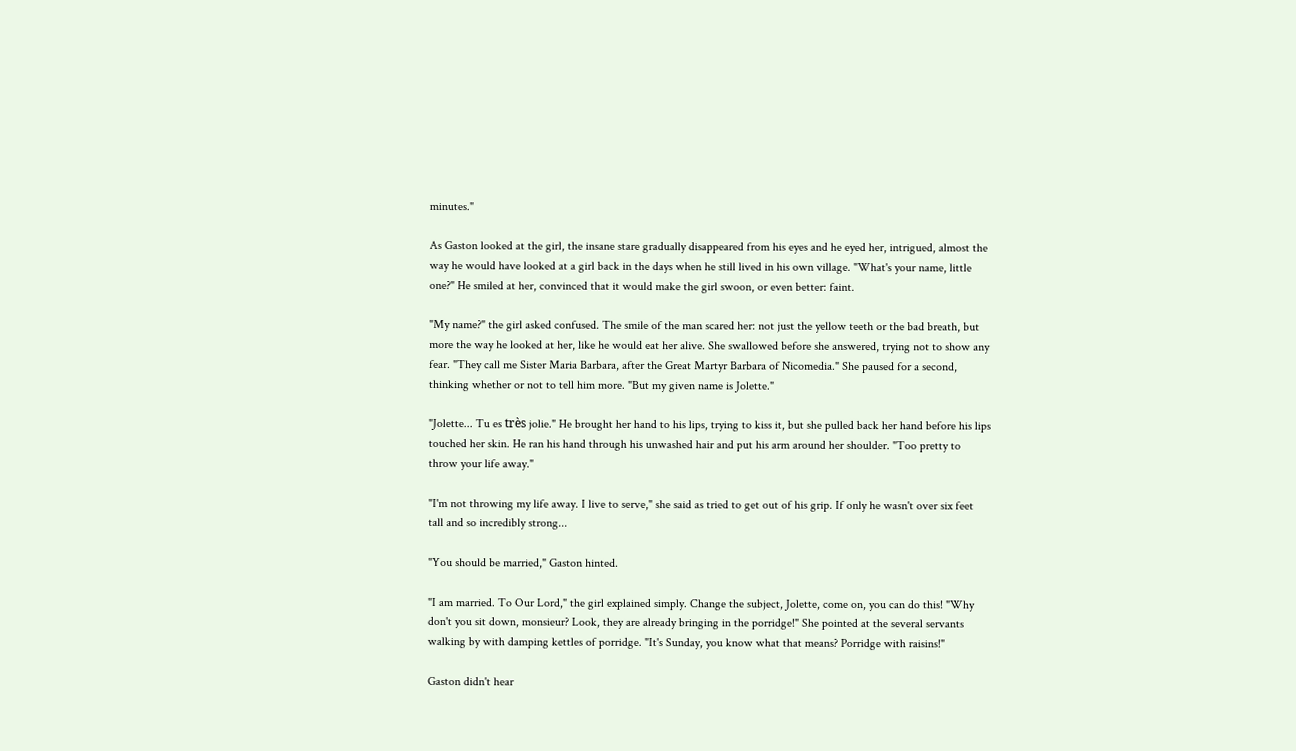minutes."

As Gaston looked at the girl, the insane stare gradually disappeared from his eyes and he eyed her, intrigued, almost the way he would have looked at a girl back in the days when he still lived in his own village. "What's your name, little one?" He smiled at her, convinced that it would make the girl swoon, or even better: faint.

"My name?" the girl asked confused. The smile of the man scared her: not just the yellow teeth or the bad breath, but more the way he looked at her, like he would eat her alive. She swallowed before she answered, trying not to show any fear. "They call me Sister Maria Barbara, after the Great Martyr Barbara of Nicomedia." She paused for a second, thinking whether or not to tell him more. "But my given name is Jolette."

"Jolette... Tu es très jolie." He brought her hand to his lips, trying to kiss it, but she pulled back her hand before his lips touched her skin. He ran his hand through his unwashed hair and put his arm around her shoulder. "Too pretty to throw your life away."

"I'm not throwing my life away. I live to serve," she said as tried to get out of his grip. If only he wasn't over six feet tall and so incredibly strong...

"You should be married," Gaston hinted.

"I am married. To Our Lord," the girl explained simply. Change the subject, Jolette, come on, you can do this! "Why don't you sit down, monsieur? Look, they are already bringing in the porridge!" She pointed at the several servants walking by with damping kettles of porridge. "It's Sunday, you know what that means? Porridge with raisins!"

Gaston didn't hear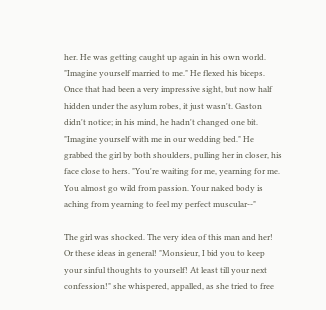her. He was getting caught up again in his own world. "Imagine yourself married to me." He flexed his biceps. Once that had been a very impressive sight, but now half hidden under the asylum robes, it just wasn't. Gaston didn't notice; in his mind, he hadn't changed one bit. "Imagine yourself with me in our wedding bed." He grabbed the girl by both shoulders, pulling her in closer, his face close to hers. "You're waiting for me, yearning for me. You almost go wild from passion. Your naked body is aching from yearning to feel my perfect muscular--"

The girl was shocked. The very idea of this man and her! Or these ideas in general! "Monsieur, I bid you to keep your sinful thoughts to yourself! At least till your next confession!" she whispered, appalled, as she tried to free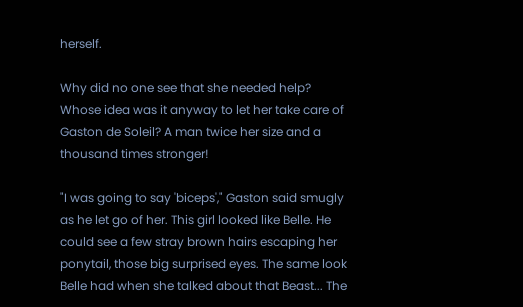herself.

Why did no one see that she needed help? Whose idea was it anyway to let her take care of Gaston de Soleil? A man twice her size and a thousand times stronger!

"I was going to say 'biceps'," Gaston said smugly as he let go of her. This girl looked like Belle. He could see a few stray brown hairs escaping her ponytail, those big surprised eyes. The same look Belle had when she talked about that Beast... The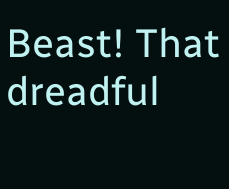Beast! That dreadful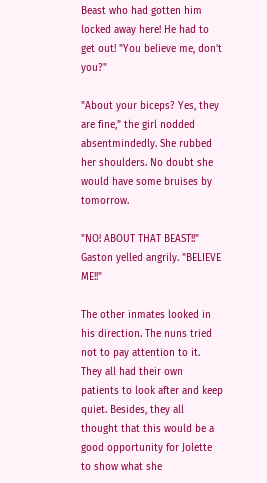Beast who had gotten him locked away here! He had to get out! "You believe me, don't you?"

"About your biceps? Yes, they are fine," the girl nodded absentmindedly. She rubbed her shoulders. No doubt she would have some bruises by tomorrow.

"NO! ABOUT THAT BEAST!!" Gaston yelled angrily. "BELIEVE ME!!"

The other inmates looked in his direction. The nuns tried not to pay attention to it. They all had their own patients to look after and keep quiet. Besides, they all thought that this would be a good opportunity for Jolette to show what she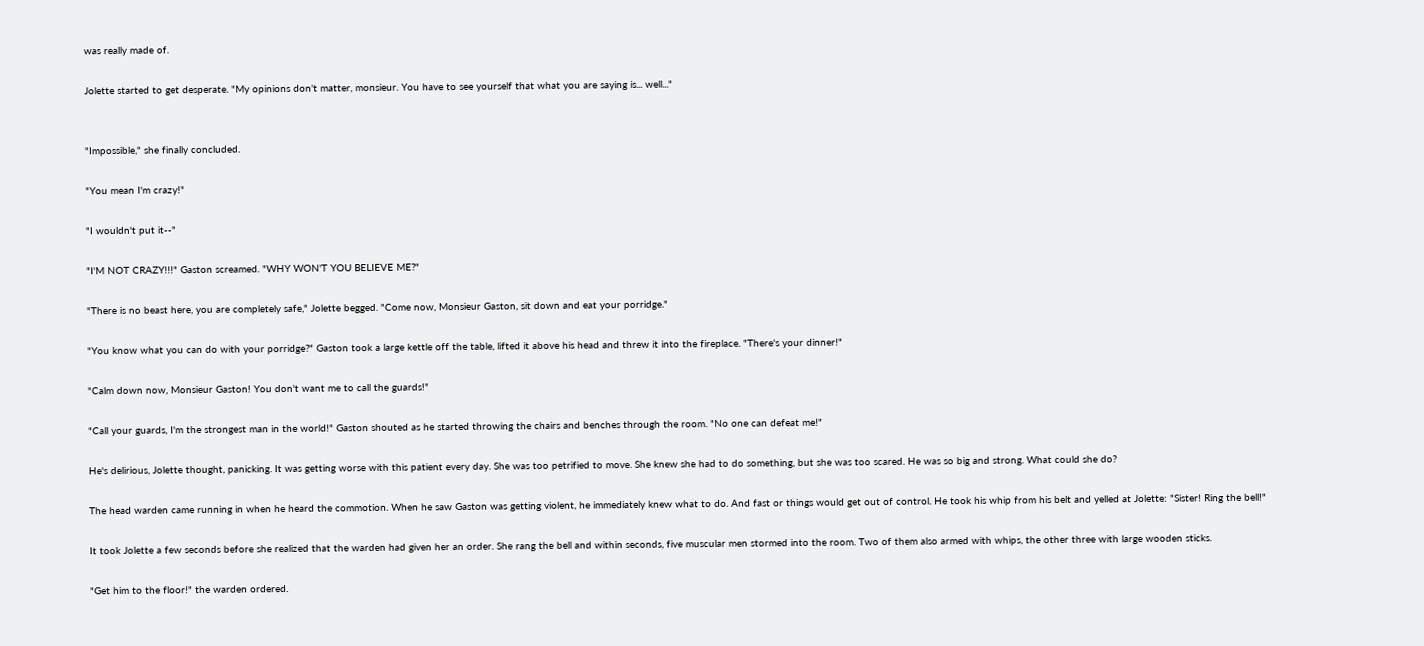was really made of.

Jolette started to get desperate. "My opinions don't matter, monsieur. You have to see yourself that what you are saying is... well..."


"Impossible," she finally concluded.

"You mean I'm crazy!"

"I wouldn't put it--"

"I'M NOT CRAZY!!!" Gaston screamed. "WHY WON'T YOU BELIEVE ME?"

"There is no beast here, you are completely safe," Jolette begged. "Come now, Monsieur Gaston, sit down and eat your porridge."

"You know what you can do with your porridge?" Gaston took a large kettle off the table, lifted it above his head and threw it into the fireplace. "There's your dinner!"

"Calm down now, Monsieur Gaston! You don't want me to call the guards!"

"Call your guards, I'm the strongest man in the world!" Gaston shouted as he started throwing the chairs and benches through the room. "No one can defeat me!"

He's delirious, Jolette thought, panicking. It was getting worse with this patient every day. She was too petrified to move. She knew she had to do something, but she was too scared. He was so big and strong. What could she do?

The head warden came running in when he heard the commotion. When he saw Gaston was getting violent, he immediately knew what to do. And fast or things would get out of control. He took his whip from his belt and yelled at Jolette: "Sister! Ring the bell!"

It took Jolette a few seconds before she realized that the warden had given her an order. She rang the bell and within seconds, five muscular men stormed into the room. Two of them also armed with whips, the other three with large wooden sticks.

"Get him to the floor!" the warden ordered.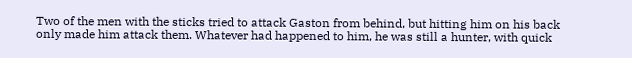Two of the men with the sticks tried to attack Gaston from behind, but hitting him on his back only made him attack them. Whatever had happened to him, he was still a hunter, with quick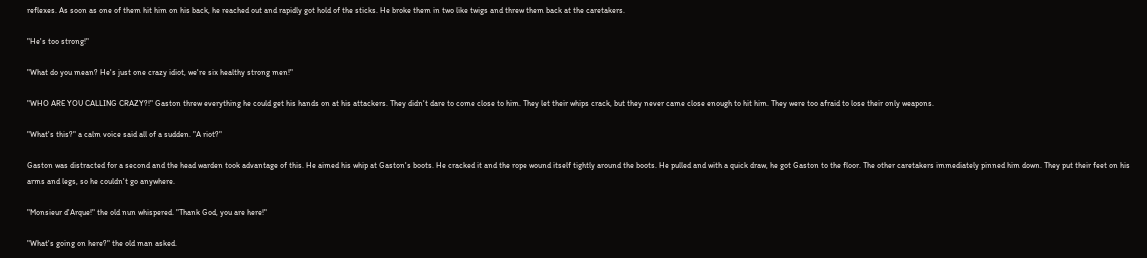reflexes. As soon as one of them hit him on his back, he reached out and rapidly got hold of the sticks. He broke them in two like twigs and threw them back at the caretakers.

"He's too strong!"

"What do you mean? He's just one crazy idiot, we're six healthy strong men!"

"WHO ARE YOU CALLING CRAZY?!" Gaston threw everything he could get his hands on at his attackers. They didn't dare to come close to him. They let their whips crack, but they never came close enough to hit him. They were too afraid to lose their only weapons.

"What's this?" a calm voice said all of a sudden. "A riot?"

Gaston was distracted for a second and the head warden took advantage of this. He aimed his whip at Gaston's boots. He cracked it and the rope wound itself tightly around the boots. He pulled and with a quick draw, he got Gaston to the floor. The other caretakers immediately pinned him down. They put their feet on his arms and legs, so he couldn't go anywhere.

"Monsieur d'Arque!" the old nun whispered. "Thank God, you are here!"

"What's going on here?" the old man asked.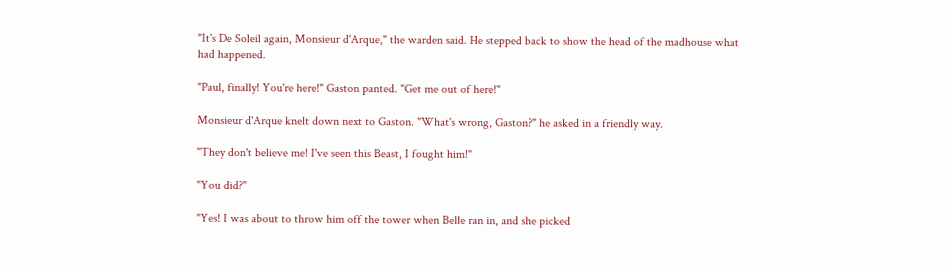"It's De Soleil again, Monsieur d'Arque," the warden said. He stepped back to show the head of the madhouse what had happened.

"Paul, finally! You're here!" Gaston panted. "Get me out of here!"

Monsieur d'Arque knelt down next to Gaston. "What's wrong, Gaston?" he asked in a friendly way.

"They don't believe me! I've seen this Beast, I fought him!"

"You did?"

"Yes! I was about to throw him off the tower when Belle ran in, and she picked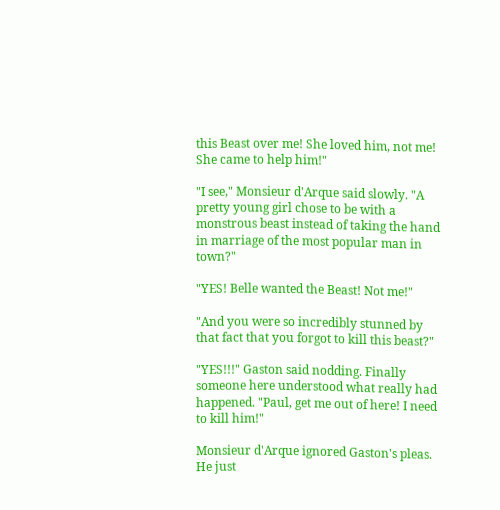this Beast over me! She loved him, not me! She came to help him!"

"I see," Monsieur d'Arque said slowly. "A pretty young girl chose to be with a monstrous beast instead of taking the hand in marriage of the most popular man in town?"

"YES! Belle wanted the Beast! Not me!"

"And you were so incredibly stunned by that fact that you forgot to kill this beast?"

"YES!!!" Gaston said nodding. Finally someone here understood what really had happened. "Paul, get me out of here! I need to kill him!"

Monsieur d'Arque ignored Gaston's pleas. He just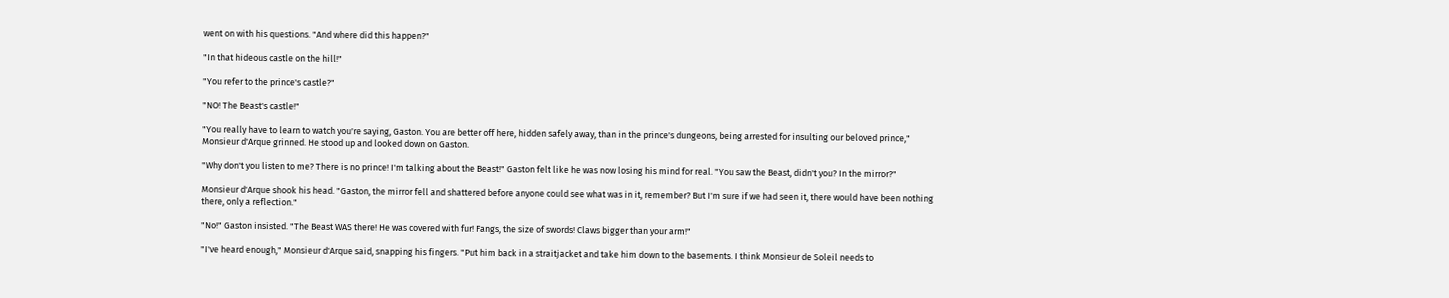went on with his questions. "And where did this happen?"

"In that hideous castle on the hill!"

"You refer to the prince's castle?"

"NO! The Beast's castle!"

"You really have to learn to watch you're saying, Gaston. You are better off here, hidden safely away, than in the prince's dungeons, being arrested for insulting our beloved prince," Monsieur d'Arque grinned. He stood up and looked down on Gaston.

"Why don't you listen to me? There is no prince! I'm talking about the Beast!" Gaston felt like he was now losing his mind for real. "You saw the Beast, didn't you? In the mirror?"

Monsieur d'Arque shook his head. "Gaston, the mirror fell and shattered before anyone could see what was in it, remember? But I'm sure if we had seen it, there would have been nothing there, only a reflection."

"No!" Gaston insisted. "The Beast WAS there! He was covered with fur! Fangs, the size of swords! Claws bigger than your arm!"

"I've heard enough," Monsieur d'Arque said, snapping his fingers. "Put him back in a straitjacket and take him down to the basements. I think Monsieur de Soleil needs to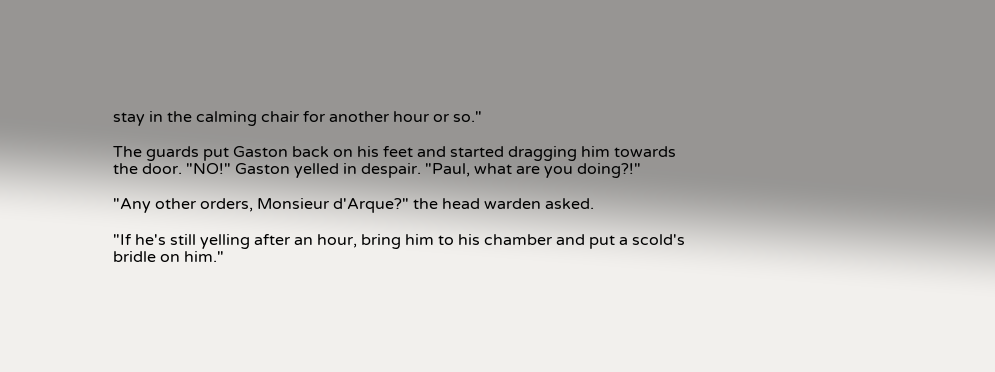stay in the calming chair for another hour or so."

The guards put Gaston back on his feet and started dragging him towards the door. "NO!" Gaston yelled in despair. "Paul, what are you doing?!"

"Any other orders, Monsieur d'Arque?" the head warden asked.

"If he's still yelling after an hour, bring him to his chamber and put a scold's bridle on him."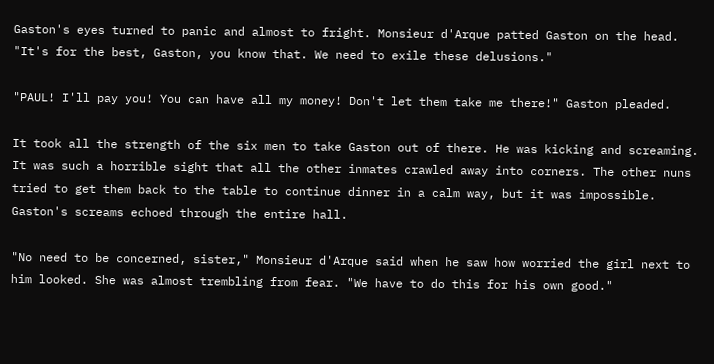Gaston's eyes turned to panic and almost to fright. Monsieur d'Arque patted Gaston on the head. "It's for the best, Gaston, you know that. We need to exile these delusions."

"PAUL! I'll pay you! You can have all my money! Don't let them take me there!" Gaston pleaded.

It took all the strength of the six men to take Gaston out of there. He was kicking and screaming. It was such a horrible sight that all the other inmates crawled away into corners. The other nuns tried to get them back to the table to continue dinner in a calm way, but it was impossible. Gaston's screams echoed through the entire hall.

"No need to be concerned, sister," Monsieur d'Arque said when he saw how worried the girl next to him looked. She was almost trembling from fear. "We have to do this for his own good."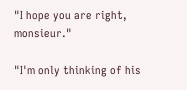"I hope you are right, monsieur."

"I'm only thinking of his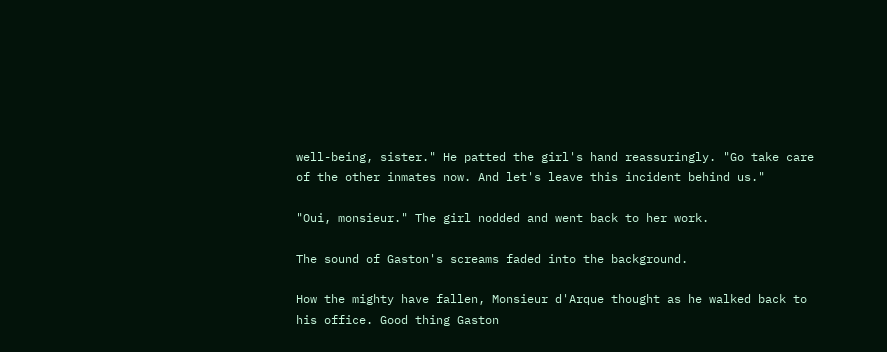well-being, sister." He patted the girl's hand reassuringly. "Go take care of the other inmates now. And let's leave this incident behind us."

"Oui, monsieur." The girl nodded and went back to her work.

The sound of Gaston's screams faded into the background.

How the mighty have fallen, Monsieur d'Arque thought as he walked back to his office. Good thing Gaston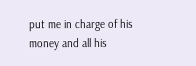put me in charge of his money and all his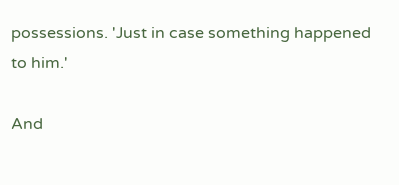possessions. 'Just in case something happened to him.'

And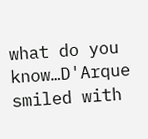what do you know…D'Arque smiled with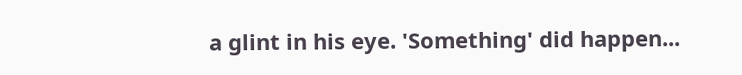a glint in his eye. 'Something' did happen...